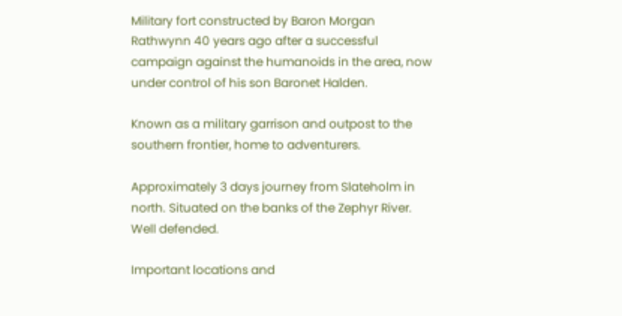Military fort constructed by Baron Morgan Rathwynn 40 years ago after a successful campaign against the humanoids in the area, now under control of his son Baronet Halden.

Known as a military garrison and outpost to the southern frontier, home to adventurers.

Approximately 3 days journey from Slateholm in north. Situated on the banks of the Zephyr River. Well defended.

Important locations and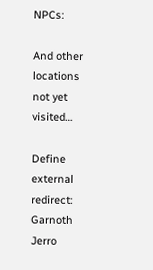NPCs:

And other locations not yet visited…

Define external redirect: Garnoth Jerro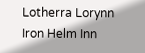Lotherra Lorynn Iron Helm Inn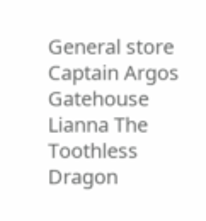General store Captain Argos Gatehouse Lianna The Toothless Dragon